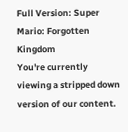Full Version: Super Mario: Forgotten Kingdom
You're currently viewing a stripped down version of our content.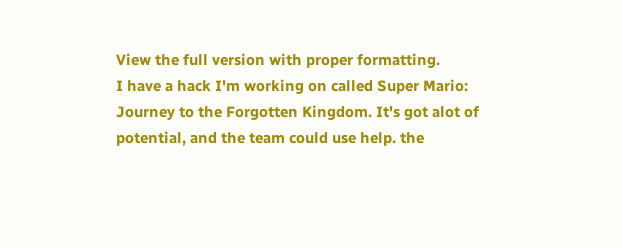View the full version with proper formatting.
I have a hack I'm working on called Super Mario: Journey to the Forgotten Kingdom. It's got alot of potential, and the team could use help. the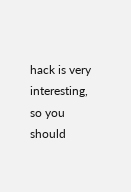hack is very interesting, so you should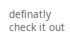definatly check it out